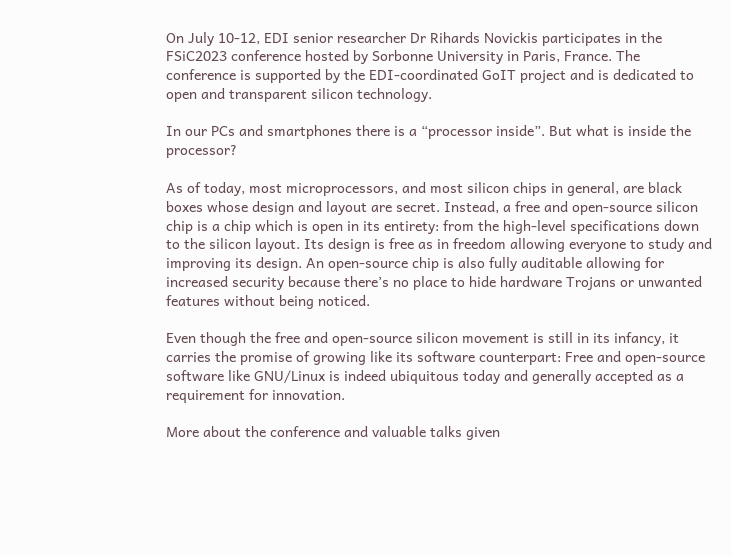On July 10-12, EDI senior researcher Dr Rihards Novickis participates in the FSiC2023 conference hosted by Sorbonne University in Paris, France. The conference is supported by the EDI-coordinated GoIT project and is dedicated to open and transparent silicon technology.

In our PCs and smartphones there is a “processor inside”. But what is inside the processor?

As of today, most microprocessors, and most silicon chips in general, are black boxes whose design and layout are secret. Instead, a free and open-source silicon chip is a chip which is open in its entirety: from the high-level specifications down to the silicon layout. Its design is free as in freedom allowing everyone to study and improving its design. An open-source chip is also fully auditable allowing for increased security because there’s no place to hide hardware Trojans or unwanted features without being noticed.

Even though the free and open-source silicon movement is still in its infancy, it carries the promise of growing like its software counterpart: Free and open-source software like GNU/Linux is indeed ubiquitous today and generally accepted as a requirement for innovation.

More about the conference and valuable talks given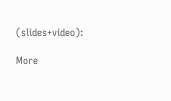(slides+video):

More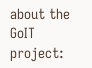about the GoIT project: